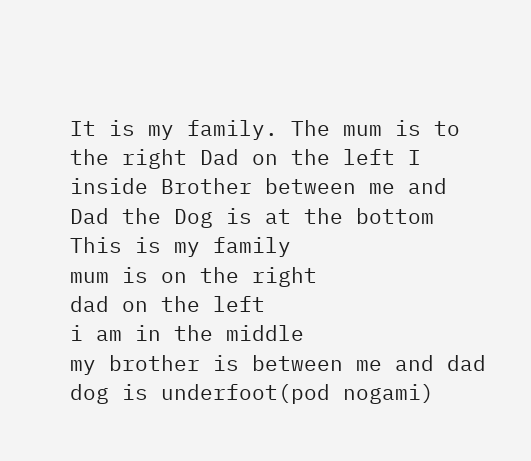It is my family. The mum is to the right Dad on the left I inside Brother between me and Dad the Dog is at the bottom
This is my family
mum is on the right
dad on the left
i am in the middle
my brother is between me and dad
dog is underfoot(pod nogami)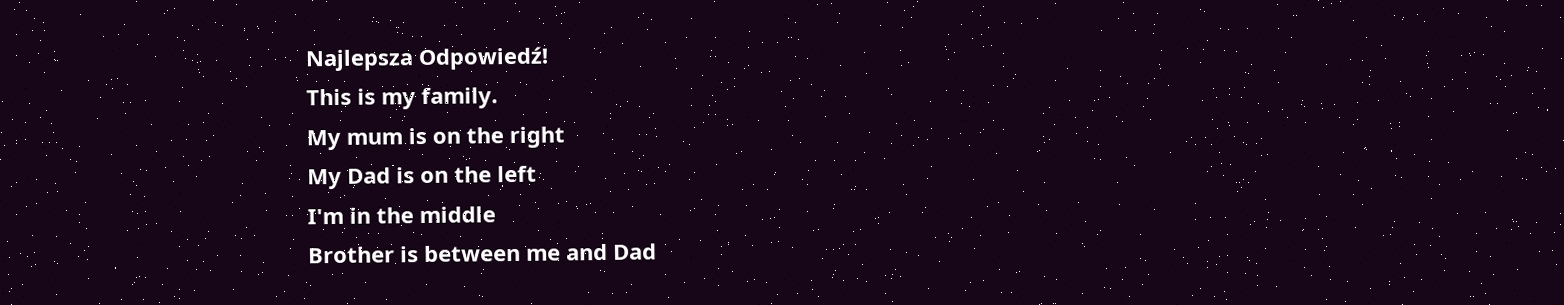Najlepsza Odpowiedź!
This is my family.
My mum is on the right
My Dad is on the left
I'm in the middle
Brother is between me and Dad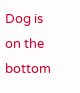Dog is on the bottom